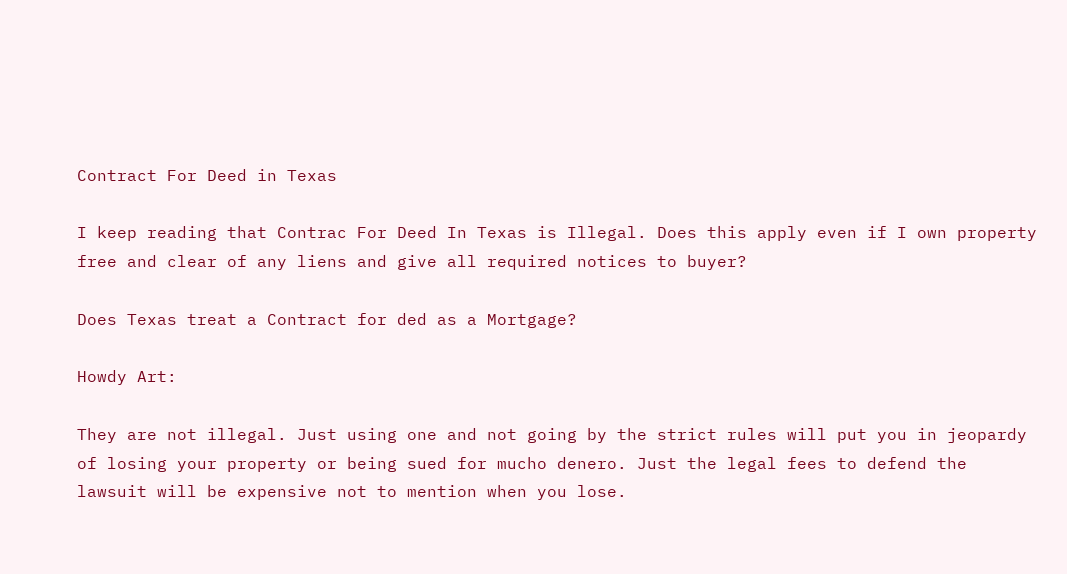Contract For Deed in Texas

I keep reading that Contrac For Deed In Texas is Illegal. Does this apply even if I own property free and clear of any liens and give all required notices to buyer?

Does Texas treat a Contract for ded as a Mortgage?

Howdy Art:

They are not illegal. Just using one and not going by the strict rules will put you in jeopardy of losing your property or being sued for mucho denero. Just the legal fees to defend the lawsuit will be expensive not to mention when you lose.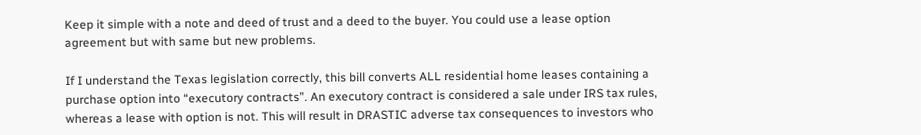Keep it simple with a note and deed of trust and a deed to the buyer. You could use a lease option agreement but with same but new problems.

If I understand the Texas legislation correctly, this bill converts ALL residential home leases containing a purchase option into “executory contracts”. An executory contract is considered a sale under IRS tax rules, whereas a lease with option is not. This will result in DRASTIC adverse tax consequences to investors who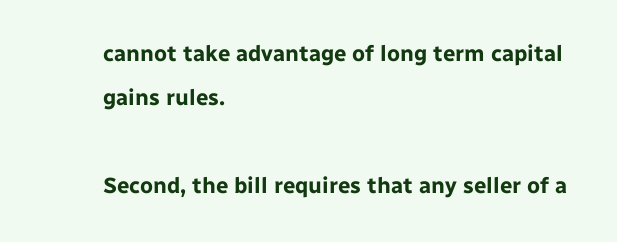cannot take advantage of long term capital gains rules.

Second, the bill requires that any seller of a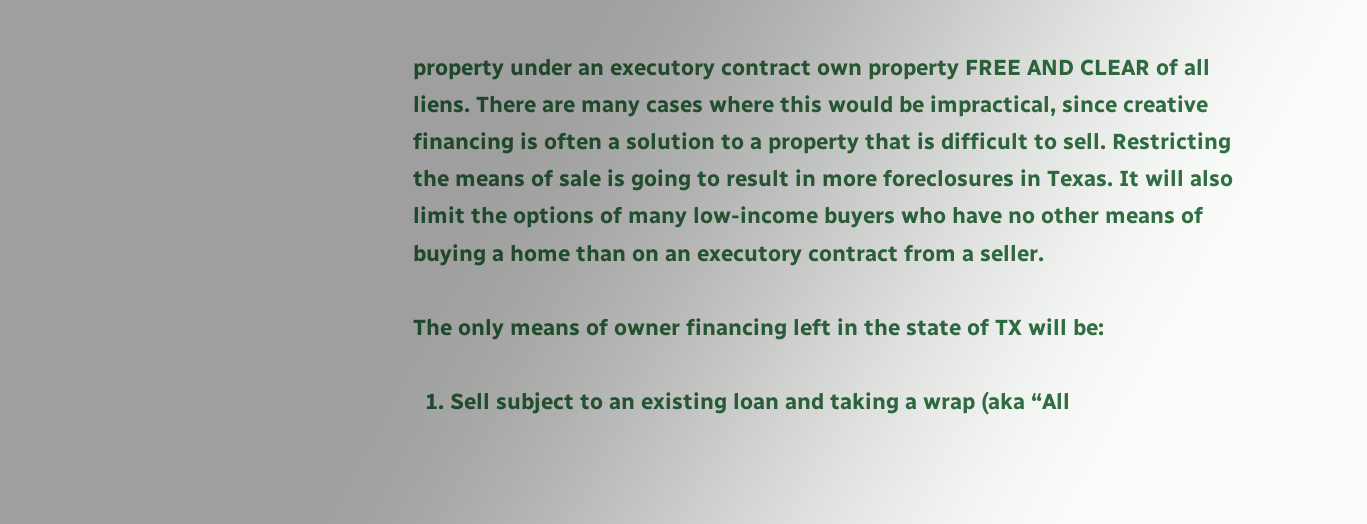property under an executory contract own property FREE AND CLEAR of all liens. There are many cases where this would be impractical, since creative financing is often a solution to a property that is difficult to sell. Restricting the means of sale is going to result in more foreclosures in Texas. It will also limit the options of many low-income buyers who have no other means of buying a home than on an executory contract from a seller.

The only means of owner financing left in the state of TX will be:

  1. Sell subject to an existing loan and taking a wrap (aka “All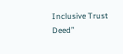Inclusive Trust Deed”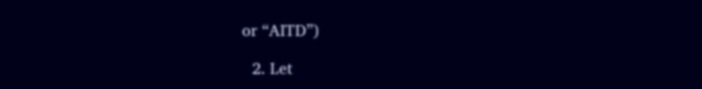or “AITD”)

  2. Let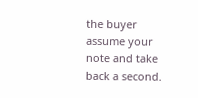the buyer assume your note and take back a second.